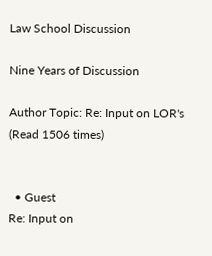Law School Discussion

Nine Years of Discussion

Author Topic: Re: Input on LOR's  (Read 1506 times)


  • Guest
Re: Input on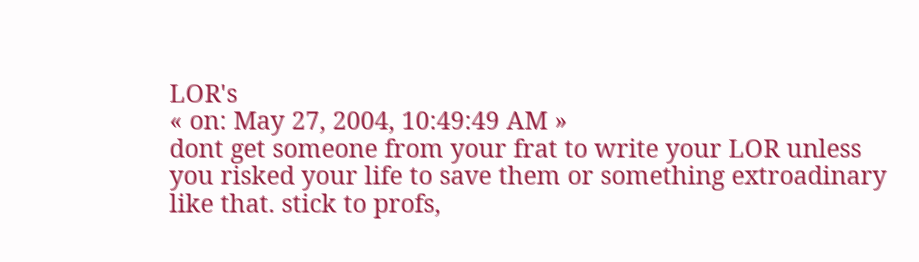LOR's
« on: May 27, 2004, 10:49:49 AM »
dont get someone from your frat to write your LOR unless you risked your life to save them or something extroadinary like that. stick to profs,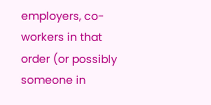employers, co-workers in that order (or possibly someone in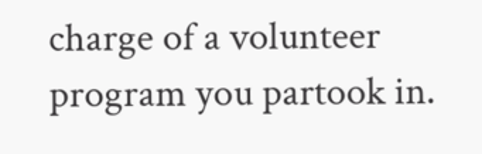charge of a volunteer program you partook in.